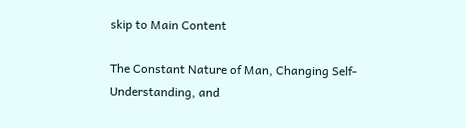skip to Main Content

The Constant Nature of Man, Changing Self-Understanding, and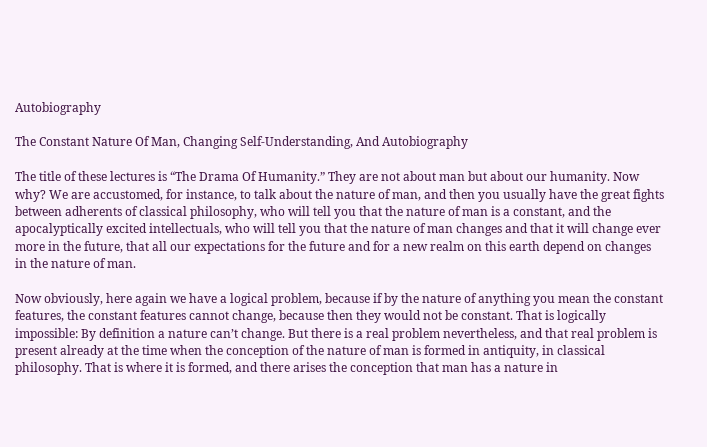Autobiography

The Constant Nature Of Man, Changing Self-Understanding, And Autobiography

The title of these lectures is “The Drama Of Humanity.” They are not about man but about our humanity. Now why? We are accustomed, for instance, to talk about the nature of man, and then you usually have the great fights between adherents of classical philosophy, who will tell you that the nature of man is a constant, and the apocalyptically excited intellectuals, who will tell you that the nature of man changes and that it will change ever more in the future, that all our expectations for the future and for a new realm on this earth depend on changes in the nature of man.

Now obviously, here again we have a logical problem, because if by the nature of anything you mean the constant features, the constant features cannot change, because then they would not be constant. That is logically impossible: By definition a nature can’t change. But there is a real problem nevertheless, and that real problem is present already at the time when the conception of the nature of man is formed in antiquity, in classical philosophy. That is where it is formed, and there arises the conception that man has a nature in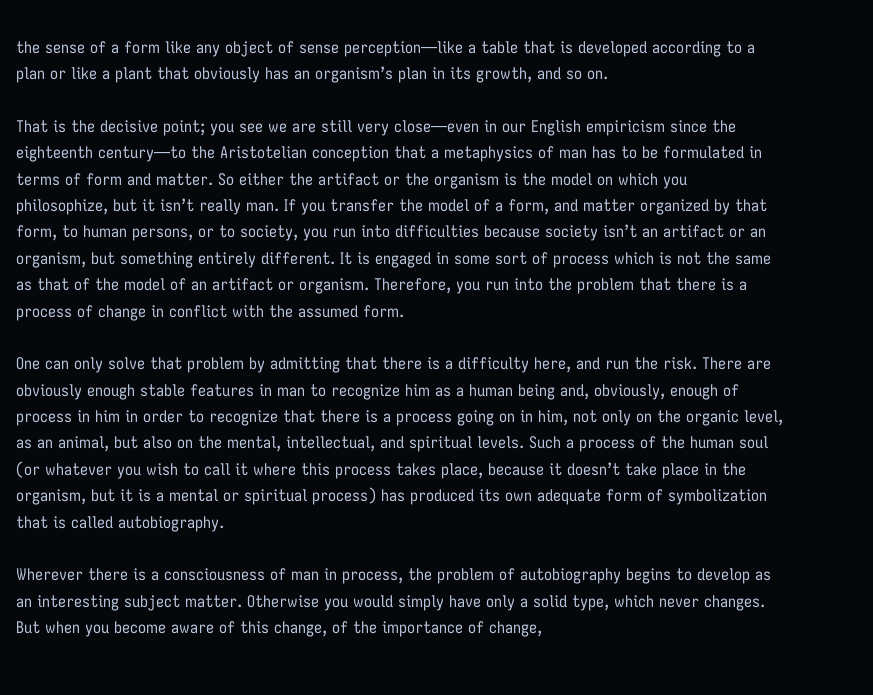the sense of a form like any object of sense perception—like a table that is developed according to a plan or like a plant that obviously has an organism’s plan in its growth, and so on.

That is the decisive point; you see we are still very close—even in our English empiricism since the eighteenth century—to the Aristotelian conception that a metaphysics of man has to be formulated in terms of form and matter. So either the artifact or the organism is the model on which you philosophize, but it isn’t really man. If you transfer the model of a form, and matter organized by that form, to human persons, or to society, you run into difficulties because society isn’t an artifact or an organism, but something entirely different. It is engaged in some sort of process which is not the same as that of the model of an artifact or organism. Therefore, you run into the problem that there is a process of change in conflict with the assumed form.

One can only solve that problem by admitting that there is a difficulty here, and run the risk. There are obviously enough stable features in man to recognize him as a human being and, obviously, enough of process in him in order to recognize that there is a process going on in him, not only on the organic level, as an animal, but also on the mental, intellectual, and spiritual levels. Such a process of the human soul (or whatever you wish to call it where this process takes place, because it doesn’t take place in the organism, but it is a mental or spiritual process) has produced its own adequate form of symbolization that is called autobiography.

Wherever there is a consciousness of man in process, the problem of autobiography begins to develop as an interesting subject matter. Otherwise you would simply have only a solid type, which never changes. But when you become aware of this change, of the importance of change,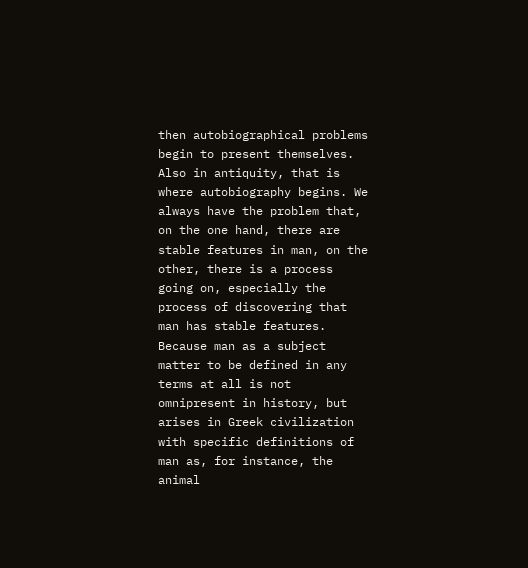then autobiographical problems begin to present themselves. Also in antiquity, that is where autobiography begins. We always have the problem that, on the one hand, there are stable features in man, on the other, there is a process going on, especially the process of discovering that man has stable features. Because man as a subject matter to be defined in any terms at all is not omnipresent in history, but arises in Greek civilization with specific definitions of man as, for instance, the animal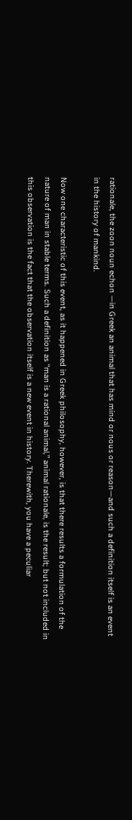rationale, the zoon noun echon —in Greek an animal that has mind or nous or reason—and such a definition itself is an event in the history of mankind.

Now one characteristic of this event, as it happened in Greek philosophy, however, is that there results a formulation of the nature of man in stable terms. Such a definition as “man is a rational animal,” animal rationale, is the result; but not included in this observation is the fact that the observation itself is a new event in history. Therewith, you have a peculiar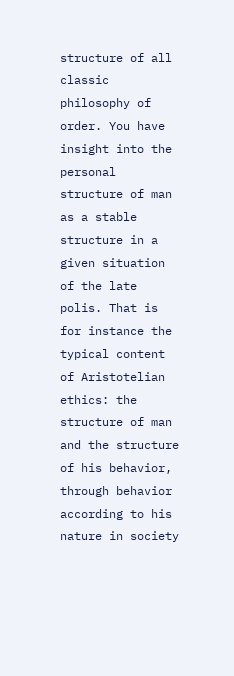structure of all classic philosophy of order. You have insight into the personal structure of man as a stable structure in a given situation of the late polis. That is for instance the typical content of Aristotelian ethics: the structure of man and the structure of his behavior, through behavior according to his nature in society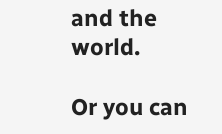and the world.

Or you can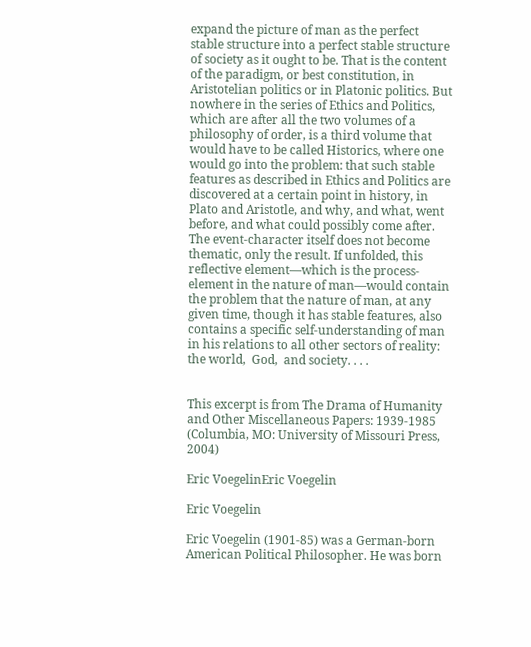expand the picture of man as the perfect stable structure into a perfect stable structure of society as it ought to be. That is the content of the paradigm, or best constitution, in Aristotelian politics or in Platonic politics. But nowhere in the series of Ethics and Politics, which are after all the two volumes of a philosophy of order, is a third volume that would have to be called Historics, where one would go into the problem: that such stable features as described in Ethics and Politics are discovered at a certain point in history, in Plato and Aristotle, and why, and what, went before, and what could possibly come after. The event-character itself does not become thematic, only the result. If unfolded, this reflective element—which is the process-element in the nature of man—would contain the problem that the nature of man, at any given time, though it has stable features, also contains a specific self-understanding of man in his relations to all other sectors of reality:  the world,  God,  and society. . . .


This excerpt is from The Drama of Humanity and Other Miscellaneous Papers: 1939-1985 (Columbia, MO: University of Missouri Press, 2004)

Eric VoegelinEric Voegelin

Eric Voegelin

Eric Voegelin (1901-85) was a German-born American Political Philosopher. He was born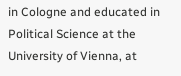in Cologne and educated in Political Science at the University of Vienna, at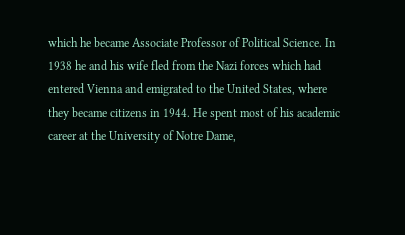which he became Associate Professor of Political Science. In 1938 he and his wife fled from the Nazi forces which had entered Vienna and emigrated to the United States, where they became citizens in 1944. He spent most of his academic career at the University of Notre Dame,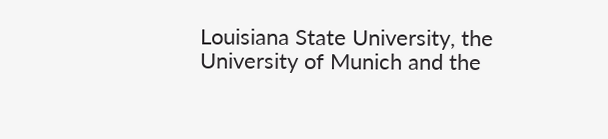Louisiana State University, the University of Munich and the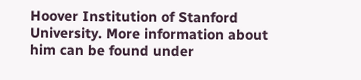Hoover Institution of Stanford University. More information about him can be found under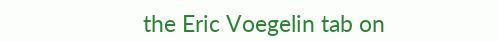the Eric Voegelin tab on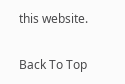this website.

Back To Top